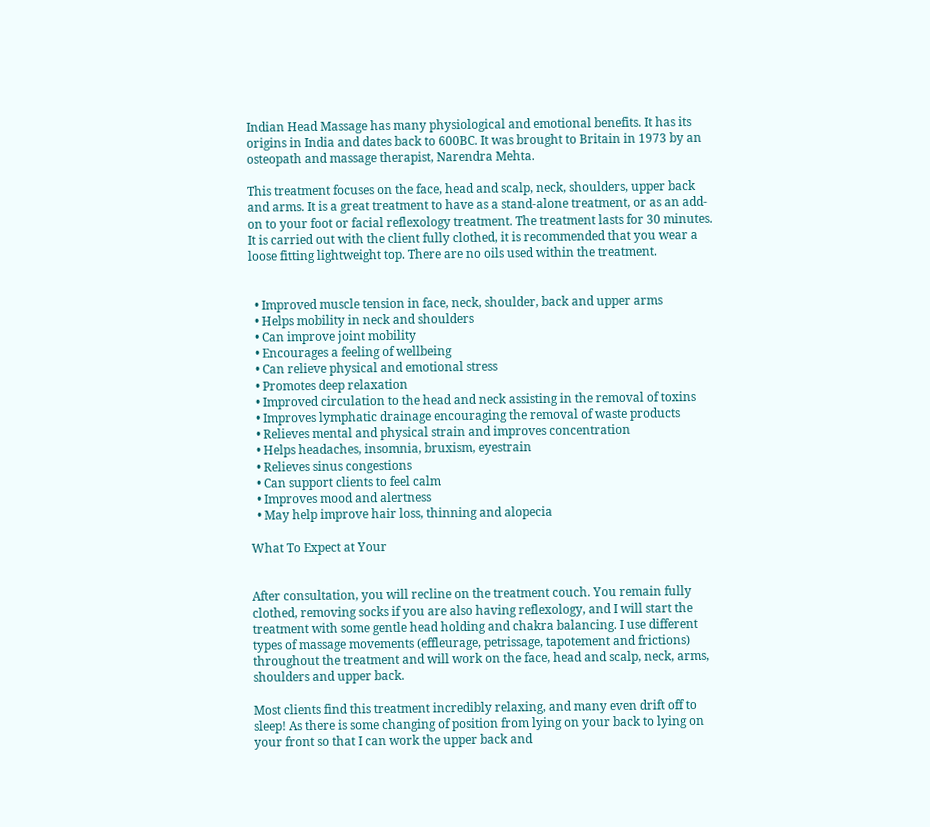Indian Head Massage has many physiological and emotional benefits. It has its origins in India and dates back to 600BC. It was brought to Britain in 1973 by an osteopath and massage therapist, Narendra Mehta.

This treatment focuses on the face, head and scalp, neck, shoulders, upper back and arms. It is a great treatment to have as a stand-alone treatment, or as an add-on to your foot or facial reflexology treatment. The treatment lasts for 30 minutes. It is carried out with the client fully clothed, it is recommended that you wear a loose fitting lightweight top. There are no oils used within the treatment.


  • Improved muscle tension in face, neck, shoulder, back and upper arms
  • Helps mobility in neck and shoulders
  • Can improve joint mobility
  • Encourages a feeling of wellbeing
  • Can relieve physical and emotional stress
  • Promotes deep relaxation
  • Improved circulation to the head and neck assisting in the removal of toxins
  • Improves lymphatic drainage encouraging the removal of waste products
  • Relieves mental and physical strain and improves concentration
  • Helps headaches, insomnia, bruxism, eyestrain
  • Relieves sinus congestions
  • Can support clients to feel calm
  • Improves mood and alertness
  • May help improve hair loss, thinning and alopecia

What To Expect at Your


After consultation, you will recline on the treatment couch. You remain fully clothed, removing socks if you are also having reflexology, and I will start the treatment with some gentle head holding and chakra balancing. I use different types of massage movements (effleurage, petrissage, tapotement and frictions) throughout the treatment and will work on the face, head and scalp, neck, arms, shoulders and upper back.

Most clients find this treatment incredibly relaxing, and many even drift off to sleep! As there is some changing of position from lying on your back to lying on your front so that I can work the upper back and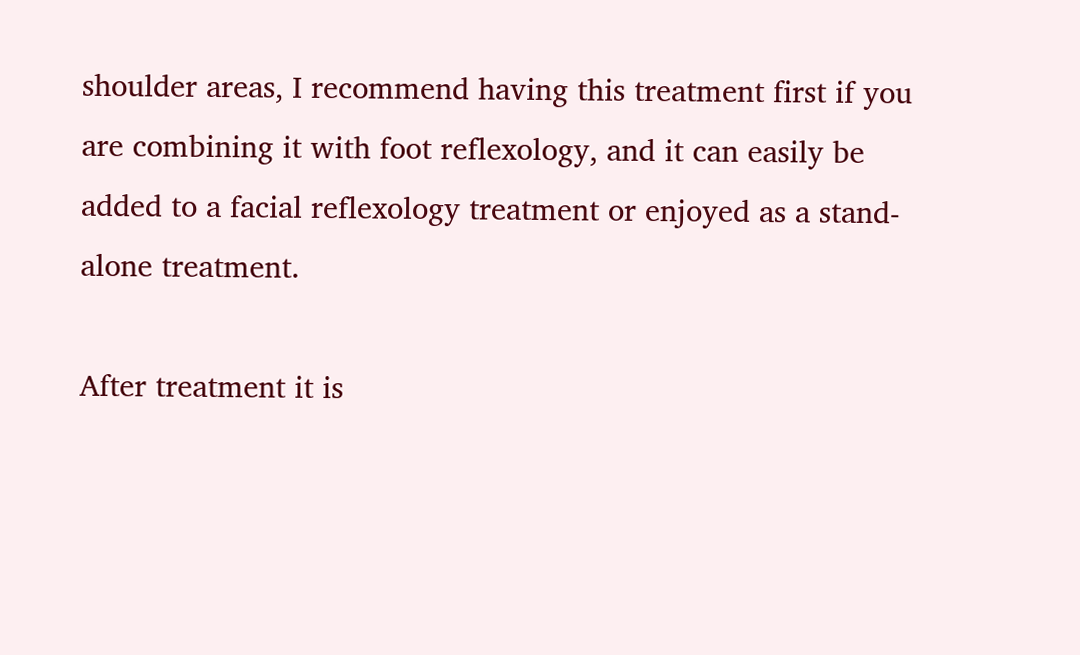shoulder areas, I recommend having this treatment first if you are combining it with foot reflexology, and it can easily be added to a facial reflexology treatment or enjoyed as a stand-alone treatment.

After treatment it is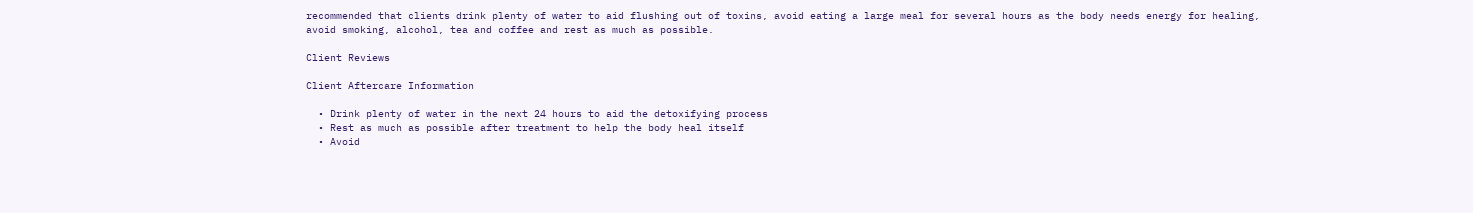recommended that clients drink plenty of water to aid flushing out of toxins, avoid eating a large meal for several hours as the body needs energy for healing, avoid smoking, alcohol, tea and coffee and rest as much as possible.

Client Reviews

Client Aftercare Information

  • Drink plenty of water in the next 24 hours to aid the detoxifying process
  • Rest as much as possible after treatment to help the body heal itself
  • Avoid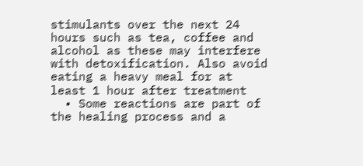stimulants over the next 24 hours such as tea, coffee and alcohol as these may interfere with detoxification. Also avoid eating a heavy meal for at least 1 hour after treatment
  • Some reactions are part of the healing process and a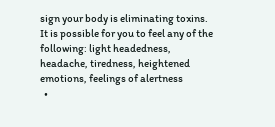sign your body is eliminating toxins. It is possible for you to feel any of the following: light headedness, headache, tiredness, heightened emotions, feelings of alertness
  •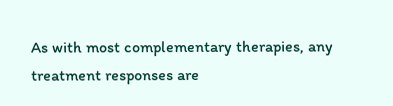As with most complementary therapies, any treatment responses are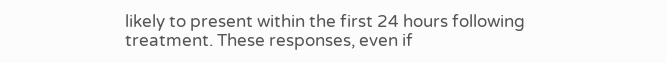likely to present within the first 24 hours following treatment. These responses, even if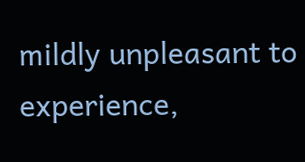mildly unpleasant to experience,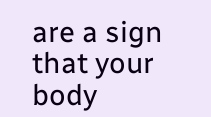are a sign that your body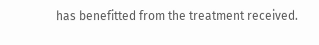has benefitted from the treatment received.